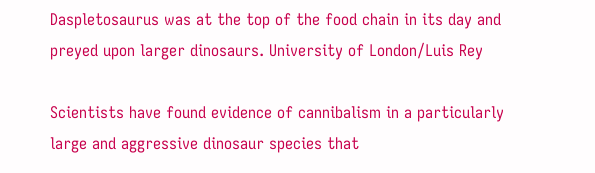Daspletosaurus was at the top of the food chain in its day and preyed upon larger dinosaurs. University of London/Luis Rey

Scientists have found evidence of cannibalism in a particularly large and aggressive dinosaur species that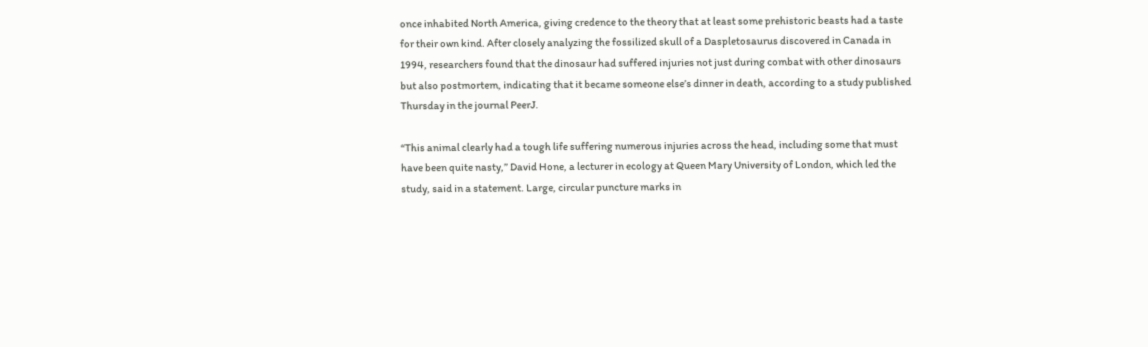once inhabited North America, giving credence to the theory that at least some prehistoric beasts had a taste for their own kind. After closely analyzing the fossilized skull of a Daspletosaurus discovered in Canada in 1994, researchers found that the dinosaur had suffered injuries not just during combat with other dinosaurs but also postmortem, indicating that it became someone else’s dinner in death, according to a study published Thursday in the journal PeerJ.

“This animal clearly had a tough life suffering numerous injuries across the head, including some that must have been quite nasty,” David Hone, a lecturer in ecology at Queen Mary University of London, which led the study, said in a statement. Large, circular puncture marks in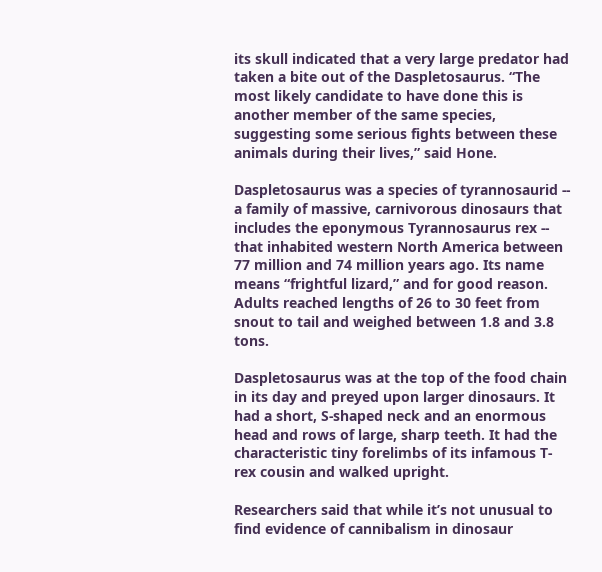its skull indicated that a very large predator had taken a bite out of the Daspletosaurus. “The most likely candidate to have done this is another member of the same species, suggesting some serious fights between these animals during their lives,” said Hone.

Daspletosaurus was a species of tyrannosaurid -- a family of massive, carnivorous dinosaurs that includes the eponymous Tyrannosaurus rex -- that inhabited western North America between 77 million and 74 million years ago. Its name means “frightful lizard,” and for good reason. Adults reached lengths of 26 to 30 feet from snout to tail and weighed between 1.8 and 3.8 tons.

Daspletosaurus was at the top of the food chain in its day and preyed upon larger dinosaurs. It had a short, S-shaped neck and an enormous head and rows of large, sharp teeth. It had the characteristic tiny forelimbs of its infamous T-rex cousin and walked upright.

Researchers said that while it’s not unusual to find evidence of cannibalism in dinosaur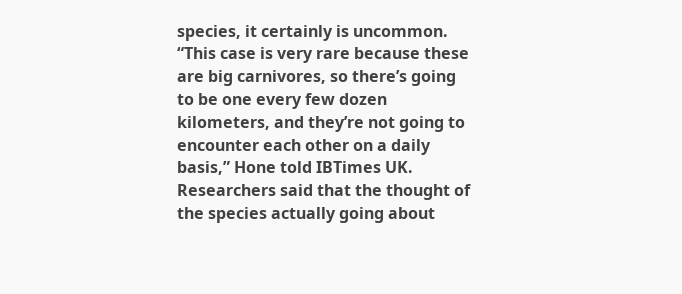species, it certainly is uncommon. “This case is very rare because these are big carnivores, so there’s going to be one every few dozen kilometers, and they’re not going to encounter each other on a daily basis,” Hone told IBTimes UK. Researchers said that the thought of the species actually going about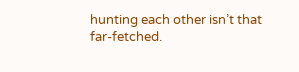hunting each other isn’t that far-fetched.